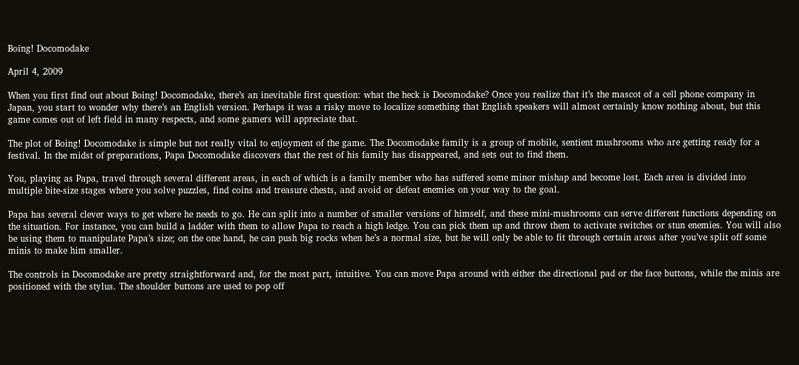Boing! Docomodake

April 4, 2009

When you first find out about Boing! Docomodake, there’s an inevitable first question: what the heck is Docomodake? Once you realize that it’s the mascot of a cell phone company in Japan, you start to wonder why there’s an English version. Perhaps it was a risky move to localize something that English speakers will almost certainly know nothing about, but this game comes out of left field in many respects, and some gamers will appreciate that.

The plot of Boing! Docomodake is simple but not really vital to enjoyment of the game. The Docomodake family is a group of mobile, sentient mushrooms who are getting ready for a festival. In the midst of preparations, Papa Docomodake discovers that the rest of his family has disappeared, and sets out to find them.

You, playing as Papa, travel through several different areas, in each of which is a family member who has suffered some minor mishap and become lost. Each area is divided into multiple bite-size stages where you solve puzzles, find coins and treasure chests, and avoid or defeat enemies on your way to the goal.

Papa has several clever ways to get where he needs to go. He can split into a number of smaller versions of himself, and these mini-mushrooms can serve different functions depending on the situation. For instance, you can build a ladder with them to allow Papa to reach a high ledge. You can pick them up and throw them to activate switches or stun enemies. You will also be using them to manipulate Papa’s size; on the one hand, he can push big rocks when he’s a normal size, but he will only be able to fit through certain areas after you’ve split off some minis to make him smaller.

The controls in Docomodake are pretty straightforward and, for the most part, intuitive. You can move Papa around with either the directional pad or the face buttons, while the minis are positioned with the stylus. The shoulder buttons are used to pop off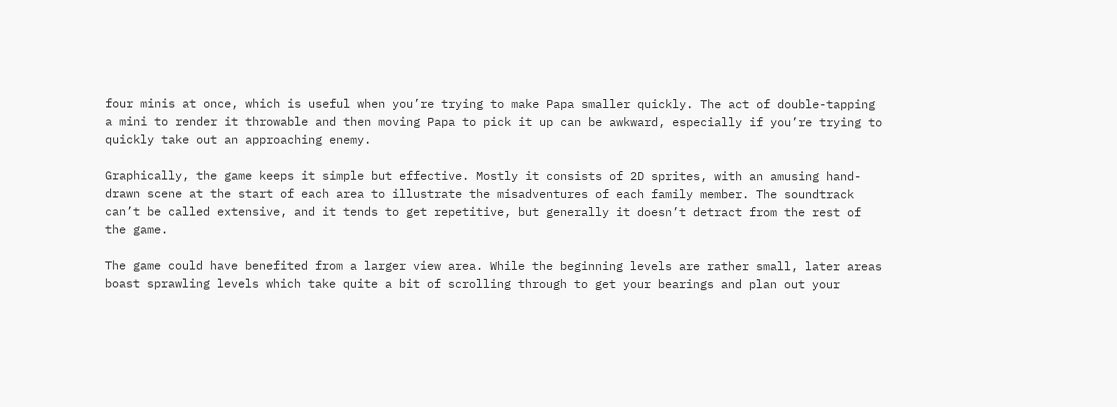four minis at once, which is useful when you’re trying to make Papa smaller quickly. The act of double-tapping a mini to render it throwable and then moving Papa to pick it up can be awkward, especially if you’re trying to quickly take out an approaching enemy.

Graphically, the game keeps it simple but effective. Mostly it consists of 2D sprites, with an amusing hand-drawn scene at the start of each area to illustrate the misadventures of each family member. The soundtrack can’t be called extensive, and it tends to get repetitive, but generally it doesn’t detract from the rest of the game.

The game could have benefited from a larger view area. While the beginning levels are rather small, later areas boast sprawling levels which take quite a bit of scrolling through to get your bearings and plan out your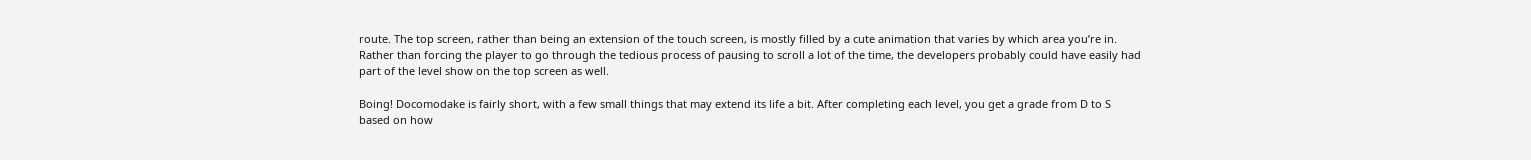route. The top screen, rather than being an extension of the touch screen, is mostly filled by a cute animation that varies by which area you’re in. Rather than forcing the player to go through the tedious process of pausing to scroll a lot of the time, the developers probably could have easily had part of the level show on the top screen as well.

Boing! Docomodake is fairly short, with a few small things that may extend its life a bit. After completing each level, you get a grade from D to S based on how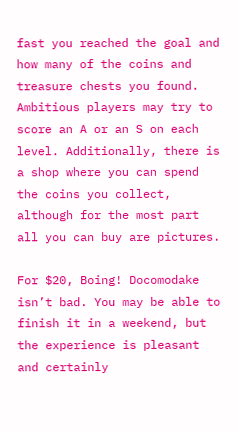fast you reached the goal and how many of the coins and treasure chests you found. Ambitious players may try to score an A or an S on each level. Additionally, there is a shop where you can spend the coins you collect, although for the most part all you can buy are pictures.

For $20, Boing! Docomodake isn’t bad. You may be able to finish it in a weekend, but the experience is pleasant and certainly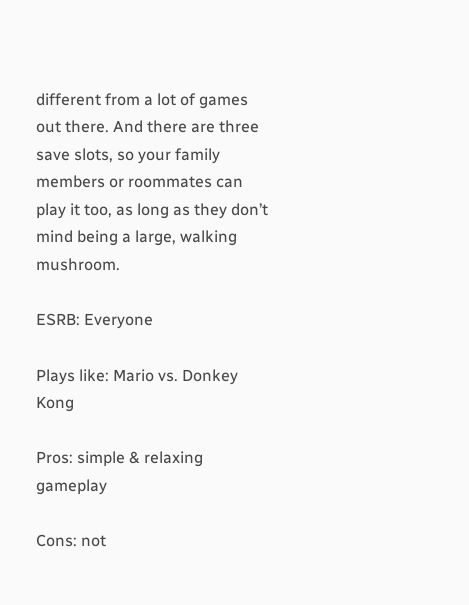different from a lot of games out there. And there are three save slots, so your family members or roommates can play it too, as long as they don’t mind being a large, walking mushroom.

ESRB: Everyone

Plays like: Mario vs. Donkey Kong

Pros: simple & relaxing gameplay

Cons: not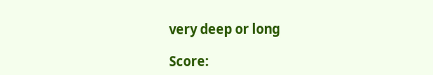very deep or long

Score: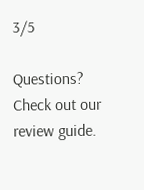3/5

Questions? Check out our review guide.